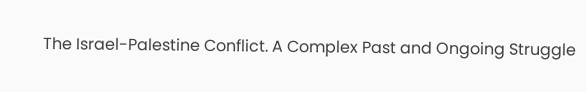The Israel-Palestine Conflict. A Complex Past and Ongoing Struggle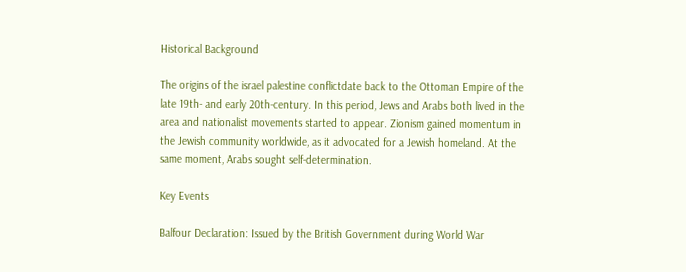Historical Background

The origins of the israel palestine conflictdate back to the Ottoman Empire of the late 19th- and early 20th-century. In this period, Jews and Arabs both lived in the area and nationalist movements started to appear. Zionism gained momentum in the Jewish community worldwide, as it advocated for a Jewish homeland. At the same moment, Arabs sought self-determination.

Key Events

Balfour Declaration: Issued by the British Government during World War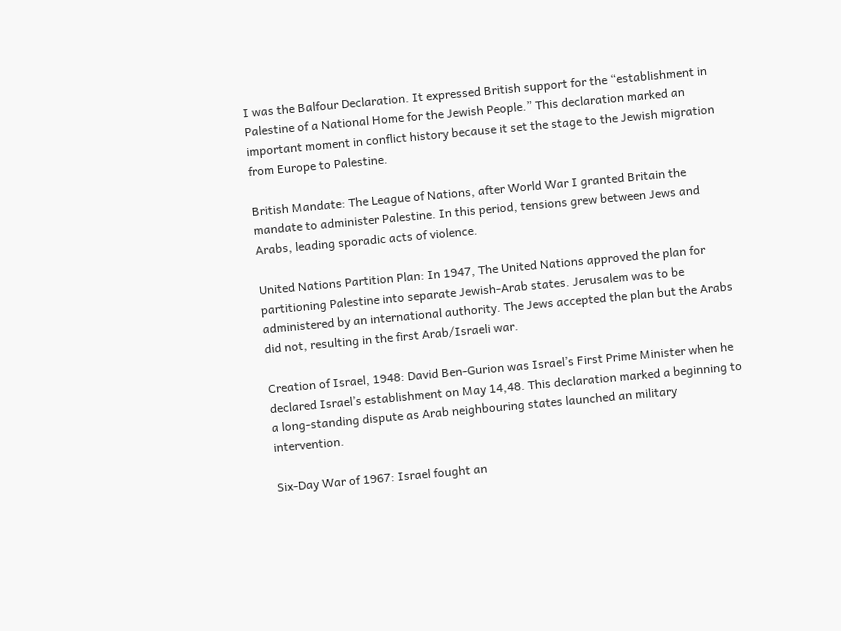I was the Balfour Declaration. It expressed British support for the “establishment in Palestine of a National Home for the Jewish People.” This declaration marked an important moment in conflict history because it set the stage to the Jewish migration from Europe to Palestine.

British Mandate: The League of Nations, after World War I granted Britain the mandate to administer Palestine. In this period, tensions grew between Jews and Arabs, leading sporadic acts of violence.

United Nations Partition Plan: In 1947, The United Nations approved the plan for partitioning Palestine into separate Jewish-Arab states. Jerusalem was to be administered by an international authority. The Jews accepted the plan but the Arabs did not, resulting in the first Arab/Israeli war.

Creation of Israel, 1948: David Ben-Gurion was Israel’s First Prime Minister when he declared Israel’s establishment on May 14,48. This declaration marked a beginning to a long-standing dispute as Arab neighbouring states launched an military intervention.

Six-Day War of 1967: Israel fought an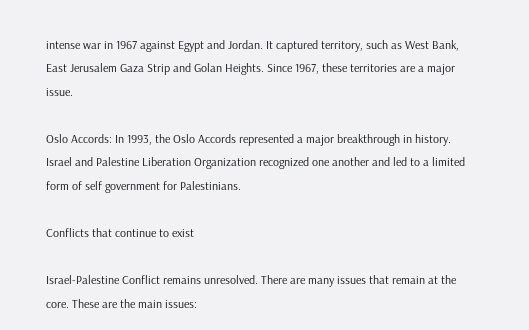intense war in 1967 against Egypt and Jordan. It captured territory, such as West Bank, East Jerusalem Gaza Strip and Golan Heights. Since 1967, these territories are a major issue.

Oslo Accords: In 1993, the Oslo Accords represented a major breakthrough in history. Israel and Palestine Liberation Organization recognized one another and led to a limited form of self government for Palestinians.

Conflicts that continue to exist

Israel-Palestine Conflict remains unresolved. There are many issues that remain at the core. These are the main issues: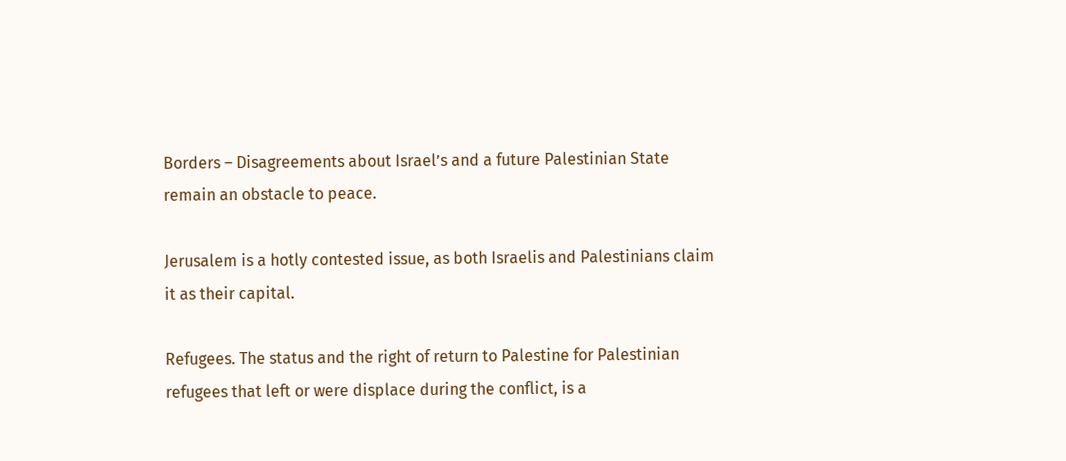Borders – Disagreements about Israel’s and a future Palestinian State remain an obstacle to peace.

Jerusalem is a hotly contested issue, as both Israelis and Palestinians claim it as their capital.

Refugees. The status and the right of return to Palestine for Palestinian refugees that left or were displace during the conflict, is a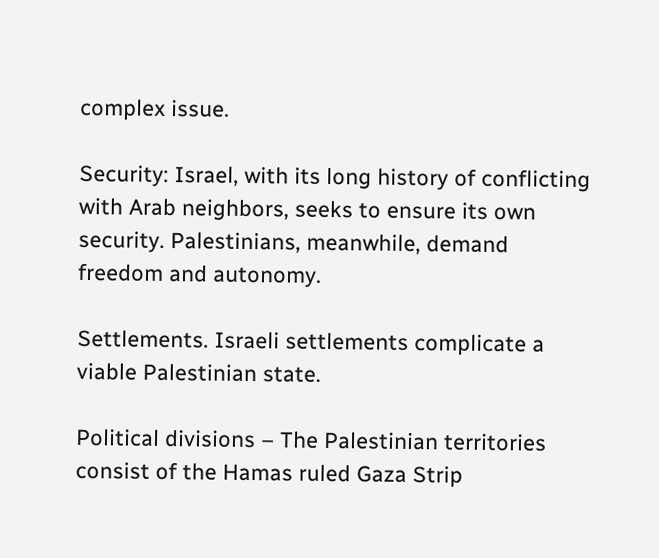complex issue.

Security: Israel, with its long history of conflicting with Arab neighbors, seeks to ensure its own security. Palestinians, meanwhile, demand freedom and autonomy.

Settlements. Israeli settlements complicate a viable Palestinian state.

Political divisions – The Palestinian territories consist of the Hamas ruled Gaza Strip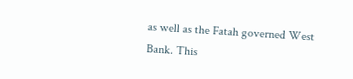as well as the Fatah governed West Bank. This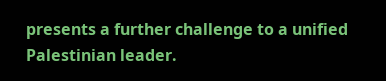presents a further challenge to a unified Palestinian leader.